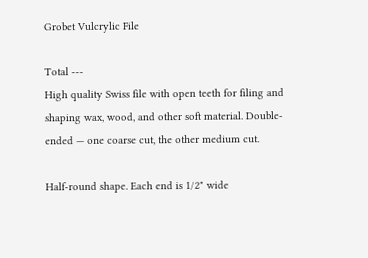Grobet Vulcrylic File

Total ---
High quality Swiss file with open teeth for filing and shaping wax, wood, and other soft material. Double-ended — one coarse cut, the other medium cut.

Half-round shape. Each end is 1/2" wide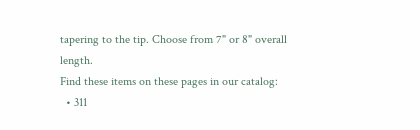tapering to the tip. Choose from 7" or 8" overall length.
Find these items on these pages in our catalog:
  • 311